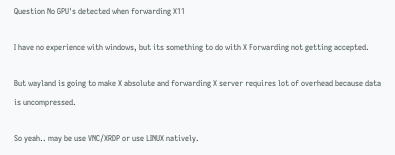Question No GPU's detected when forwarding X11

I have no experience with windows, but its something to do with X Forwarding not getting accepted.

But wayland is going to make X absolute and forwarding X server requires lot of overhead because data is uncompressed.

So yeah.. may be use VNC/XRDP or use LINUX natively.